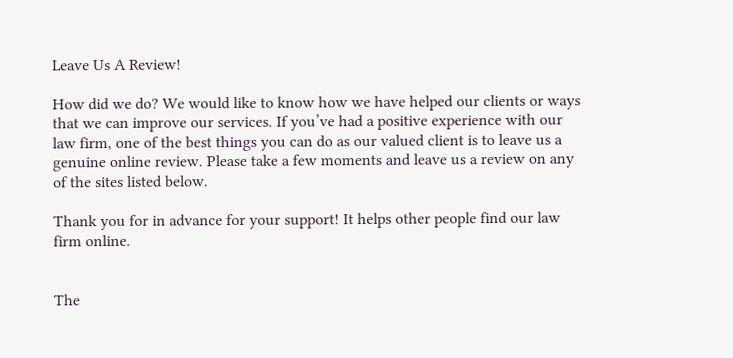Leave Us A Review!

How did we do? We would like to know how we have helped our clients or ways that we can improve our services. If you’ve had a positive experience with our law firm, one of the best things you can do as our valued client is to leave us a genuine online review. Please take a few moments and leave us a review on any of the sites listed below.

Thank you for in advance for your support! It helps other people find our law firm online.


The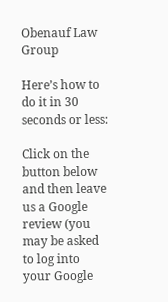Obenauf Law Group

Here’s how to do it in 30 seconds or less:

Click on the button below and then leave us a Google review (you may be asked to log into your Google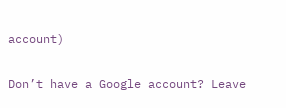account)

Don’t have a Google account? Leave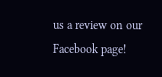us a review on our Facebook page!